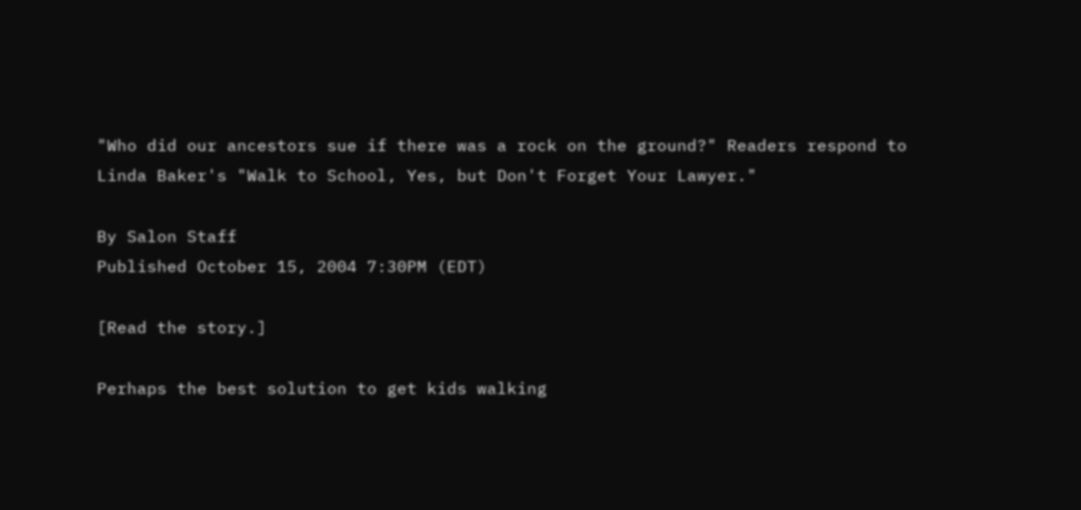"Who did our ancestors sue if there was a rock on the ground?" Readers respond to Linda Baker's "Walk to School, Yes, but Don't Forget Your Lawyer."

By Salon Staff
Published October 15, 2004 7:30PM (EDT)

[Read the story.]

Perhaps the best solution to get kids walking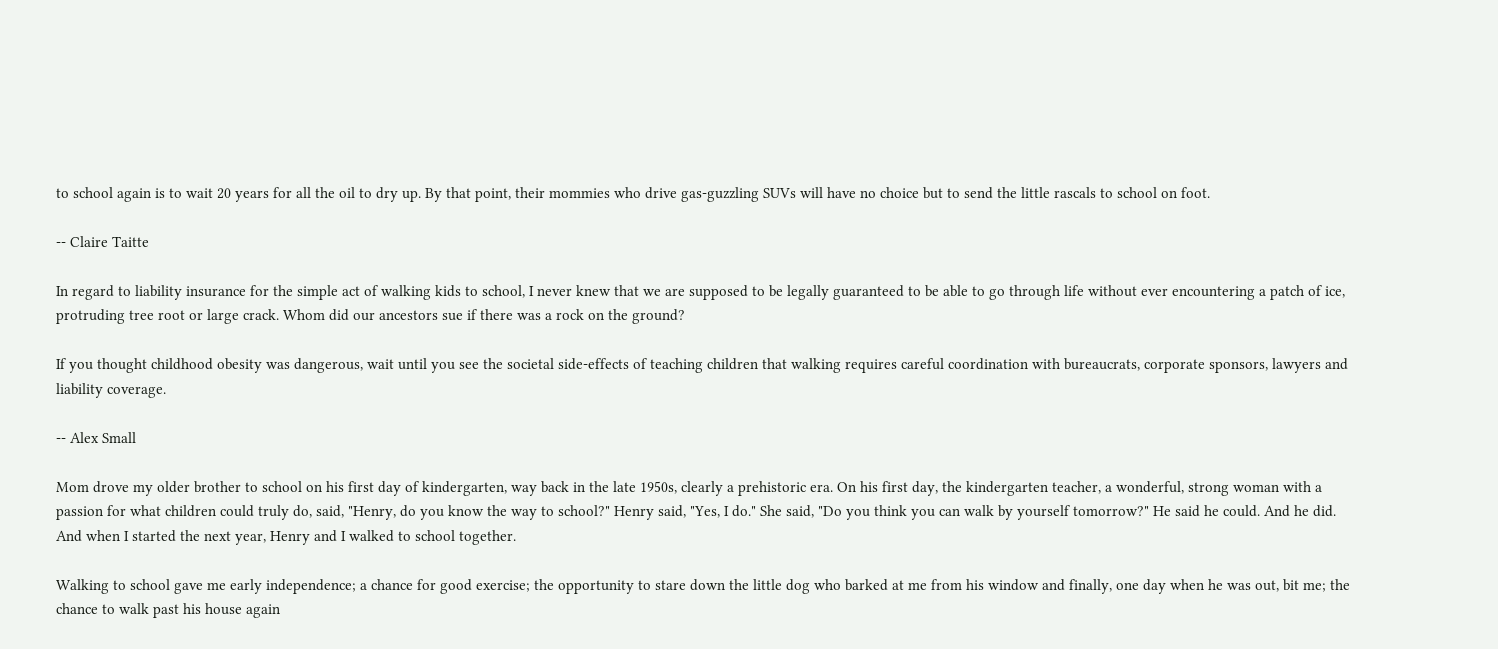to school again is to wait 20 years for all the oil to dry up. By that point, their mommies who drive gas-guzzling SUVs will have no choice but to send the little rascals to school on foot.

-- Claire Taitte

In regard to liability insurance for the simple act of walking kids to school, I never knew that we are supposed to be legally guaranteed to be able to go through life without ever encountering a patch of ice, protruding tree root or large crack. Whom did our ancestors sue if there was a rock on the ground?

If you thought childhood obesity was dangerous, wait until you see the societal side-effects of teaching children that walking requires careful coordination with bureaucrats, corporate sponsors, lawyers and liability coverage.

-- Alex Small

Mom drove my older brother to school on his first day of kindergarten, way back in the late 1950s, clearly a prehistoric era. On his first day, the kindergarten teacher, a wonderful, strong woman with a passion for what children could truly do, said, "Henry, do you know the way to school?" Henry said, "Yes, I do." She said, "Do you think you can walk by yourself tomorrow?" He said he could. And he did. And when I started the next year, Henry and I walked to school together.

Walking to school gave me early independence; a chance for good exercise; the opportunity to stare down the little dog who barked at me from his window and finally, one day when he was out, bit me; the chance to walk past his house again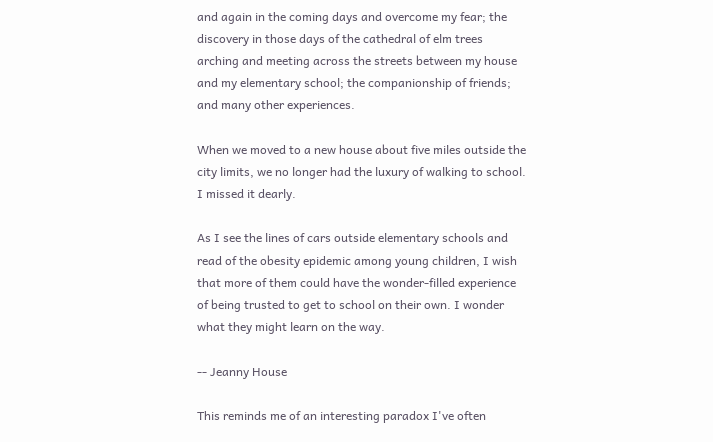and again in the coming days and overcome my fear; the discovery in those days of the cathedral of elm trees arching and meeting across the streets between my house and my elementary school; the companionship of friends; and many other experiences.

When we moved to a new house about five miles outside the city limits, we no longer had the luxury of walking to school. I missed it dearly.

As I see the lines of cars outside elementary schools and read of the obesity epidemic among young children, I wish that more of them could have the wonder-filled experience of being trusted to get to school on their own. I wonder what they might learn on the way.

-- Jeanny House

This reminds me of an interesting paradox I've often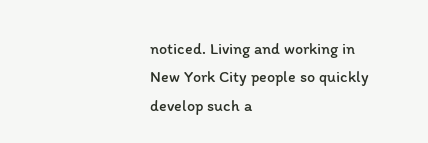noticed. Living and working in New York City people so quickly develop such a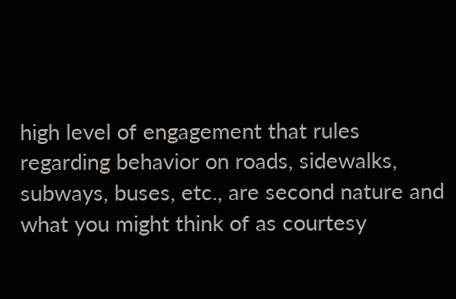high level of engagement that rules regarding behavior on roads, sidewalks, subways, buses, etc., are second nature and what you might think of as courtesy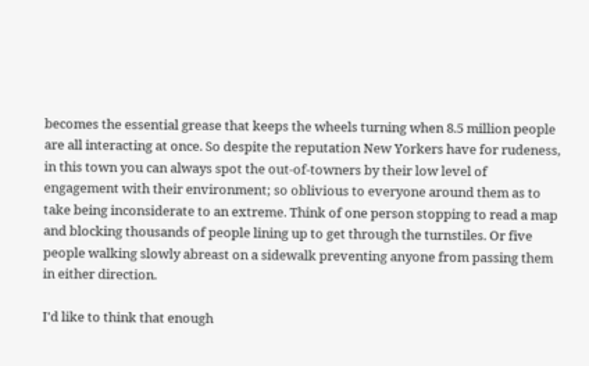becomes the essential grease that keeps the wheels turning when 8.5 million people are all interacting at once. So despite the reputation New Yorkers have for rudeness, in this town you can always spot the out-of-towners by their low level of engagement with their environment; so oblivious to everyone around them as to take being inconsiderate to an extreme. Think of one person stopping to read a map and blocking thousands of people lining up to get through the turnstiles. Or five people walking slowly abreast on a sidewalk preventing anyone from passing them in either direction.

I'd like to think that enough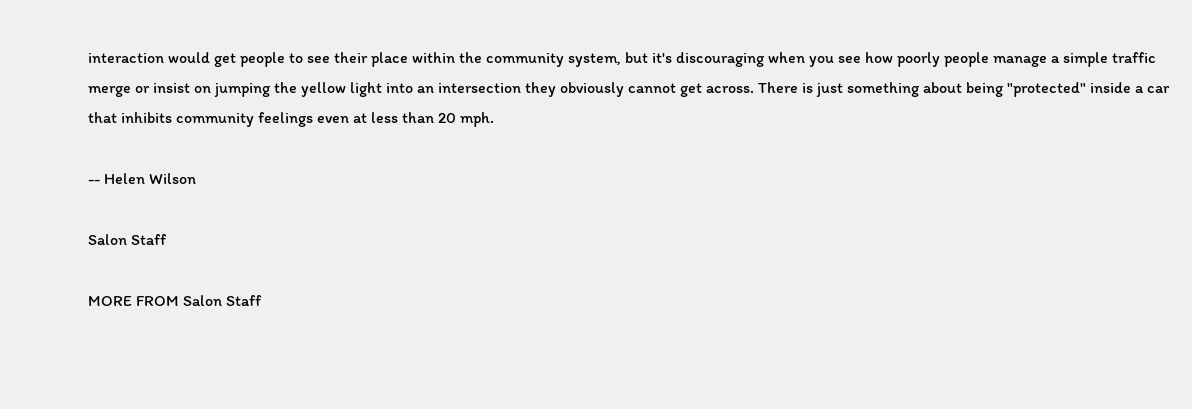interaction would get people to see their place within the community system, but it's discouraging when you see how poorly people manage a simple traffic merge or insist on jumping the yellow light into an intersection they obviously cannot get across. There is just something about being "protected" inside a car that inhibits community feelings even at less than 20 mph.

-- Helen Wilson

Salon Staff

MORE FROM Salon Staff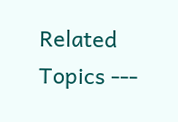Related Topics ---